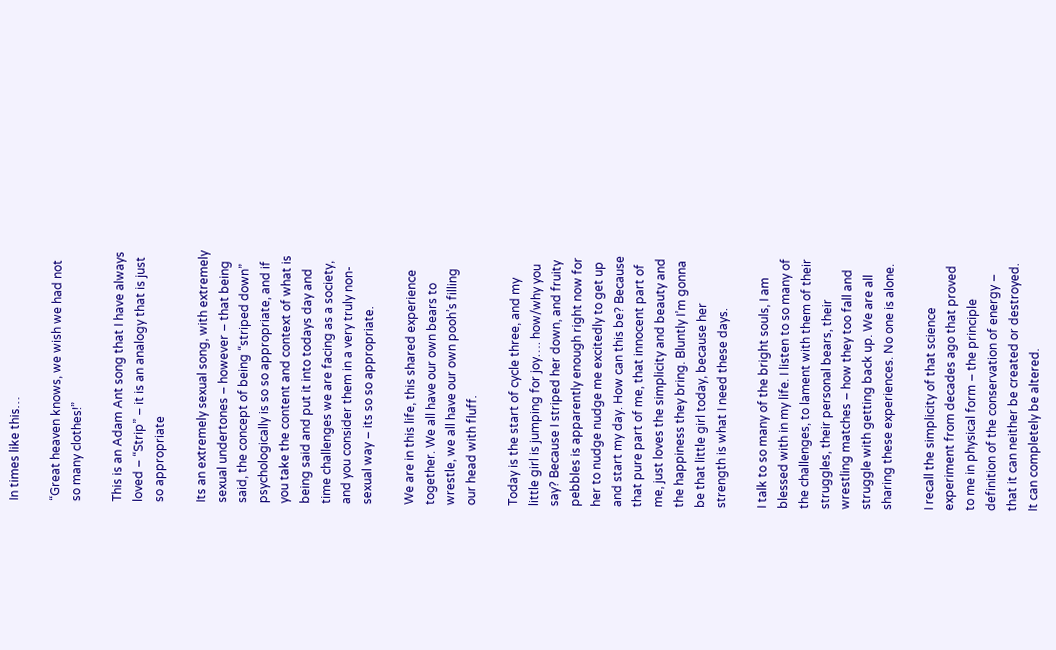In times like this…

“Great heaven knows, we wish we had not so many clothes!”

This is an Adam Ant song that I have always loved – “Strip” – it is an analogy that is just so appropriate

Its an extremely sexual song, with extremely sexual undertones – however – that being said, the concept of being “striped down” psychologically is so so appropriate, and if you take the content and context of what is being said and put it into todays day and time challenges we are facing as a society, and you consider them in a very truly non-sexual way – its so so appropriate.

We are in this life, this shared experience together. We all have our own bears to wrestle, we all have our own pooh’s filling our head with fluff.

Today is the start of cycle three, and my little girl is jumping for joy…. how/why you say? Because I striped her down, and fruity pebbles is apparently enough right now for her to nudge nudge me excitedly to get up and start my day. How can this be? Because that pure part of me, that innocent part of me, just loves the simplicity and beauty and the happiness they bring. Bluntly I’m gonna be that little girl today, because her strength is what I need these days.

I talk to so many of the bright souls, I am blessed with in my life. I listen to so many of the challenges, to lament with them of their struggles, their personal bears, their wrestling matches – how they too fall and struggle with getting back up. We are all sharing these experiences. No one is alone.

I recall the simplicity of that science experiment from decades ago that proved to me in physical form – the principle definition of the conservation of energy – that it can neither be created or destroyed. It can completely be altered.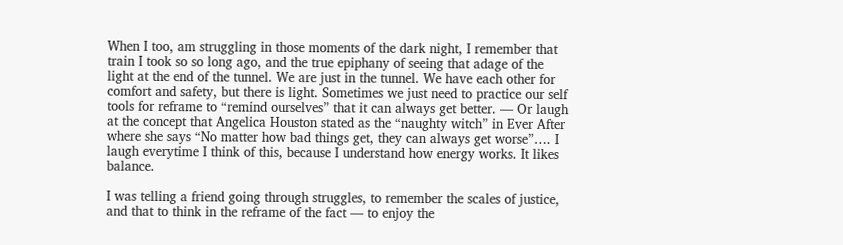When I too, am struggling in those moments of the dark night, I remember that train I took so so long ago, and the true epiphany of seeing that adage of the light at the end of the tunnel. We are just in the tunnel. We have each other for comfort and safety, but there is light. Sometimes we just need to practice our self tools for reframe to “remind ourselves” that it can always get better. — Or laugh at the concept that Angelica Houston stated as the “naughty witch” in Ever After where she says “No matter how bad things get, they can always get worse”…. I laugh everytime I think of this, because I understand how energy works. It likes balance.

I was telling a friend going through struggles, to remember the scales of justice, and that to think in the reframe of the fact — to enjoy the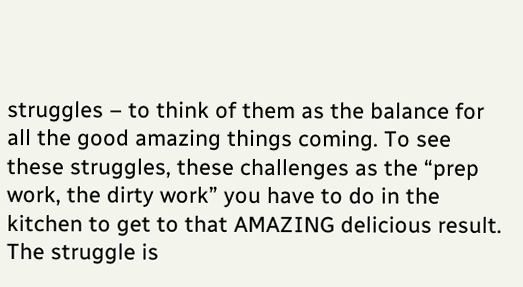struggles – to think of them as the balance for all the good amazing things coming. To see these struggles, these challenges as the “prep work, the dirty work” you have to do in the kitchen to get to that AMAZING delicious result. The struggle is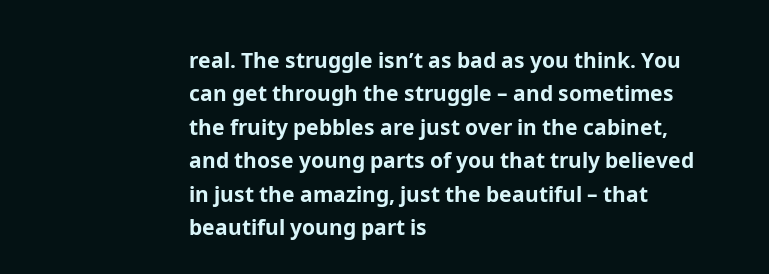real. The struggle isn’t as bad as you think. You can get through the struggle – and sometimes the fruity pebbles are just over in the cabinet, and those young parts of you that truly believed in just the amazing, just the beautiful – that beautiful young part is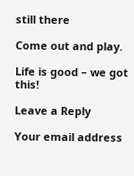still there

Come out and play.

Life is good – we got this!

Leave a Reply

Your email address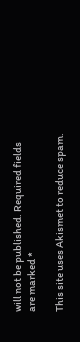will not be published. Required fields are marked *

This site uses Akismet to reduce spam.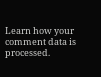Learn how your comment data is processed.